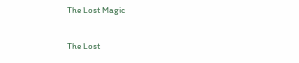The Lost Magic

The Lost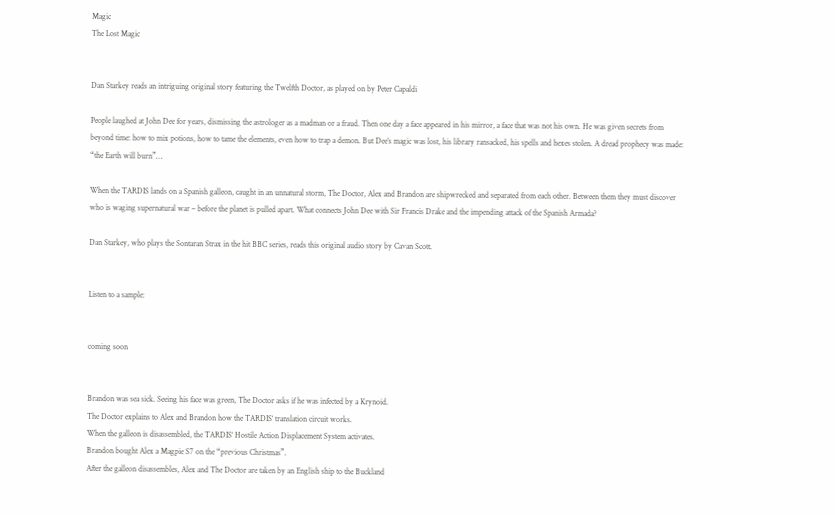Magic
The Lost Magic


Dan Starkey reads an intriguing original story featuring the Twelfth Doctor, as played on by Peter Capaldi

People laughed at John Dee for years, dismissing the astrologer as a madman or a fraud. Then one day a face appeared in his mirror, a face that was not his own. He was given secrets from beyond time: how to mix potions, how to tame the elements, even how to trap a demon. But Dee’s magic was lost, his library ransacked, his spells and hexes stolen. A dread prophecy was made: “the Earth will burn”…

When the TARDIS lands on a Spanish galleon, caught in an unnatural storm, The Doctor, Alex and Brandon are shipwrecked and separated from each other. Between them they must discover who is waging supernatural war – before the planet is pulled apart. What connects John Dee with Sir Francis Drake and the impending attack of the Spanish Armada?

Dan Starkey, who plays the Sontaran Strax in the hit BBC series, reads this original audio story by Cavan Scott.


Listen to a sample:


coming soon


Brandon was sea sick. Seeing his face was green, The Doctor asks if he was infected by a Krynoid.
The Doctor explains to Alex and Brandon how the TARDIS‘ translation circuit works.
When the galleon is disassembled, the TARDIS‘ Hostile Action Displacement System activates.
Brandon bought Alex a Magpie S7 on the “previous Christmas”.
After the galleon disassembles, Alex and The Doctor are taken by an English ship to the Buckland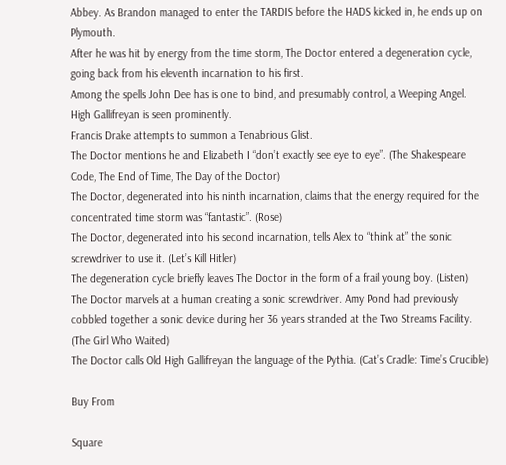Abbey. As Brandon managed to enter the TARDIS before the HADS kicked in, he ends up on Plymouth.
After he was hit by energy from the time storm, The Doctor entered a degeneration cycle, going back from his eleventh incarnation to his first.
Among the spells John Dee has is one to bind, and presumably control, a Weeping Angel.
High Gallifreyan is seen prominently.
Francis Drake attempts to summon a Tenabrious Glist.
The Doctor mentions he and Elizabeth I “don’t exactly see eye to eye”. (The Shakespeare Code, The End of Time, The Day of the Doctor)
The Doctor, degenerated into his ninth incarnation, claims that the energy required for the concentrated time storm was “fantastic”. (Rose)
The Doctor, degenerated into his second incarnation, tells Alex to “think at” the sonic screwdriver to use it. (Let’s Kill Hitler)
The degeneration cycle briefly leaves The Doctor in the form of a frail young boy. (Listen)
The Doctor marvels at a human creating a sonic screwdriver. Amy Pond had previously cobbled together a sonic device during her 36 years stranded at the Two Streams Facility. (The Girl Who Waited)
The Doctor calls Old High Gallifreyan the language of the Pythia. (Cat’s Cradle: Time’s Crucible)

Buy From

Square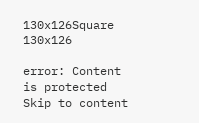130x126Square 130x126

error: Content is protected
Skip to content